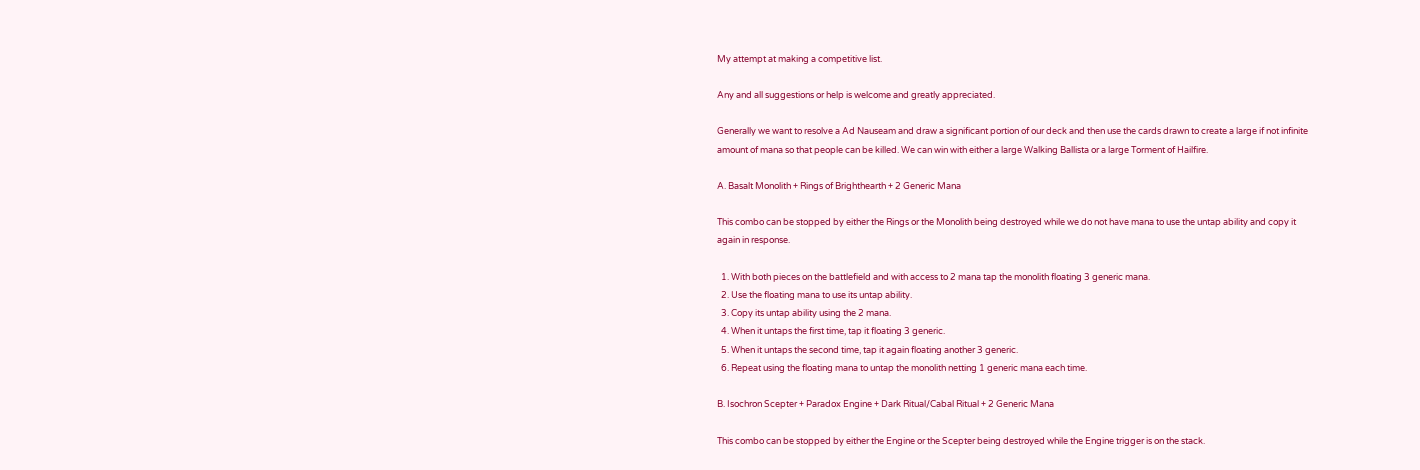My attempt at making a competitive list.

Any and all suggestions or help is welcome and greatly appreciated.

Generally we want to resolve a Ad Nauseam and draw a significant portion of our deck and then use the cards drawn to create a large if not infinite amount of mana so that people can be killed. We can win with either a large Walking Ballista or a large Torment of Hailfire.

A. Basalt Monolith + Rings of Brighthearth + 2 Generic Mana

This combo can be stopped by either the Rings or the Monolith being destroyed while we do not have mana to use the untap ability and copy it again in response.

  1. With both pieces on the battlefield and with access to 2 mana tap the monolith floating 3 generic mana.
  2. Use the floating mana to use its untap ability.
  3. Copy its untap ability using the 2 mana.
  4. When it untaps the first time, tap it floating 3 generic.
  5. When it untaps the second time, tap it again floating another 3 generic.
  6. Repeat using the floating mana to untap the monolith netting 1 generic mana each time.

B. Isochron Scepter + Paradox Engine + Dark Ritual/Cabal Ritual + 2 Generic Mana

This combo can be stopped by either the Engine or the Scepter being destroyed while the Engine trigger is on the stack.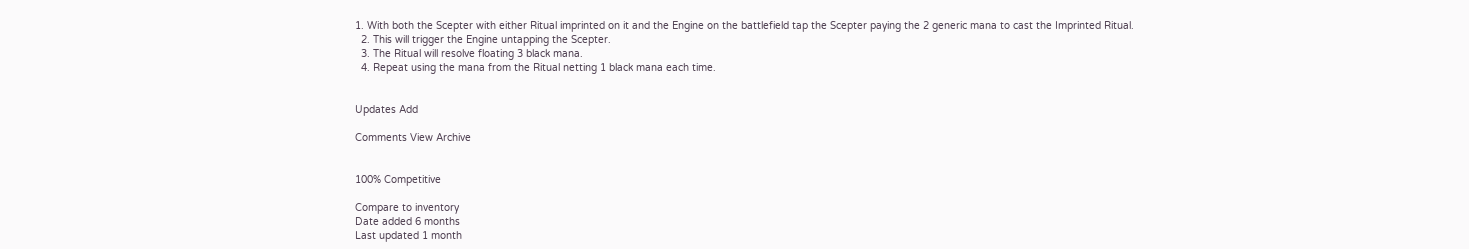1. With both the Scepter with either Ritual imprinted on it and the Engine on the battlefield tap the Scepter paying the 2 generic mana to cast the Imprinted Ritual.
  2. This will trigger the Engine untapping the Scepter.
  3. The Ritual will resolve floating 3 black mana.
  4. Repeat using the mana from the Ritual netting 1 black mana each time.


Updates Add

Comments View Archive


100% Competitive

Compare to inventory
Date added 6 months
Last updated 1 month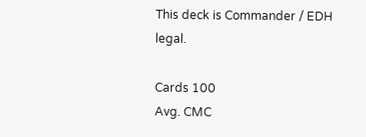This deck is Commander / EDH legal.

Cards 100
Avg. CMC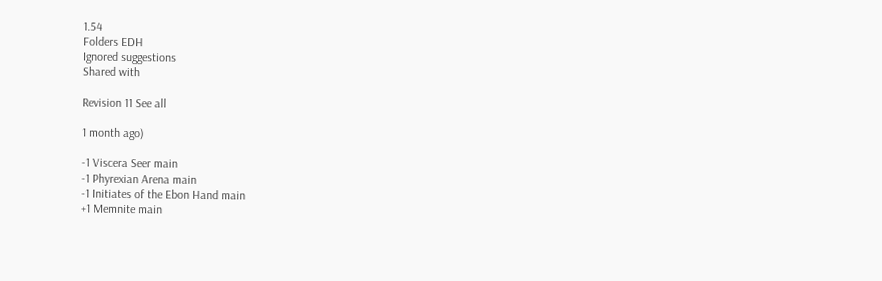1.54
Folders EDH
Ignored suggestions
Shared with

Revision 11 See all

1 month ago)

-1 Viscera Seer main
-1 Phyrexian Arena main
-1 Initiates of the Ebon Hand main
+1 Memnite main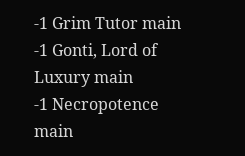-1 Grim Tutor main
-1 Gonti, Lord of Luxury main
-1 Necropotence main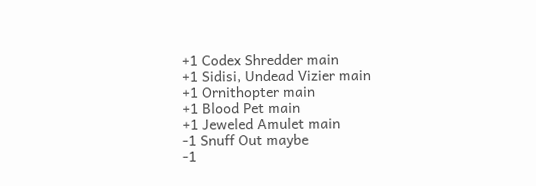+1 Codex Shredder main
+1 Sidisi, Undead Vizier main
+1 Ornithopter main
+1 Blood Pet main
+1 Jeweled Amulet main
-1 Snuff Out maybe
-1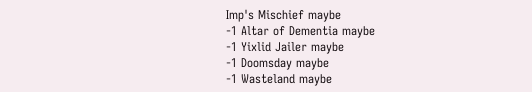Imp's Mischief maybe
-1 Altar of Dementia maybe
-1 Yixlid Jailer maybe
-1 Doomsday maybe
-1 Wasteland maybe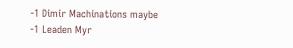-1 Dimir Machinations maybe
-1 Leaden Myr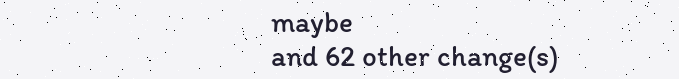maybe
and 62 other change(s)